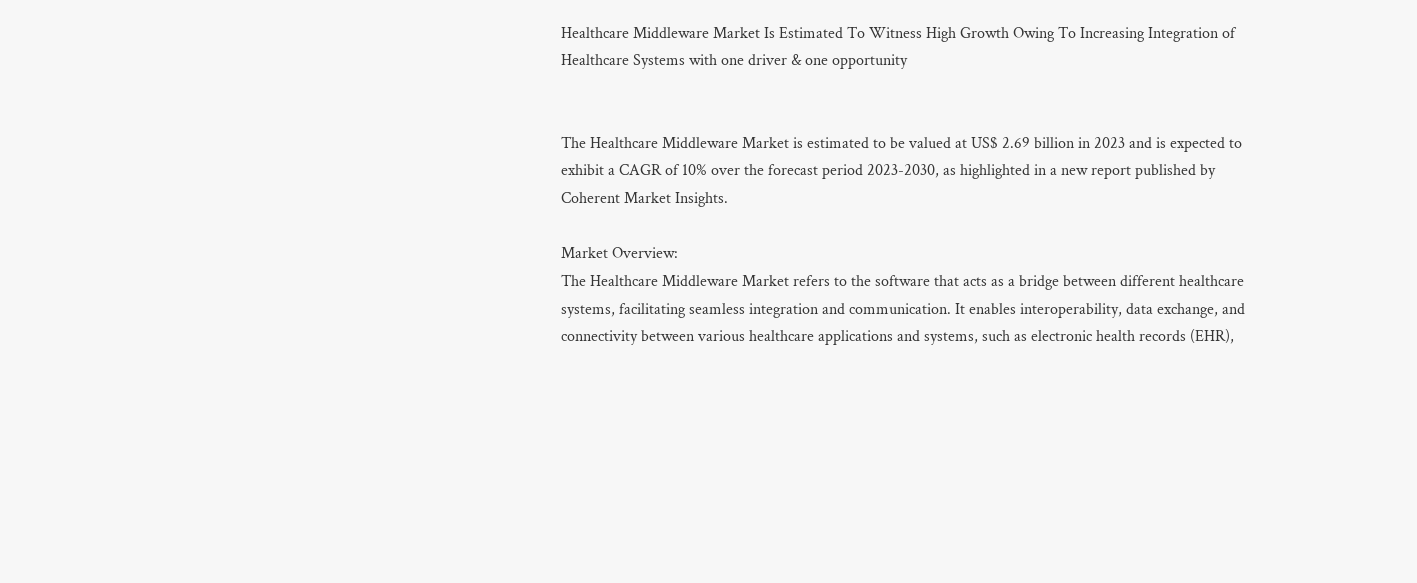Healthcare Middleware Market Is Estimated To Witness High Growth Owing To Increasing Integration of Healthcare Systems with one driver & one opportunity


The Healthcare Middleware Market is estimated to be valued at US$ 2.69 billion in 2023 and is expected to exhibit a CAGR of 10% over the forecast period 2023-2030, as highlighted in a new report published by Coherent Market Insights.

Market Overview:
The Healthcare Middleware Market refers to the software that acts as a bridge between different healthcare systems, facilitating seamless integration and communication. It enables interoperability, data exchange, and connectivity between various healthcare applications and systems, such as electronic health records (EHR),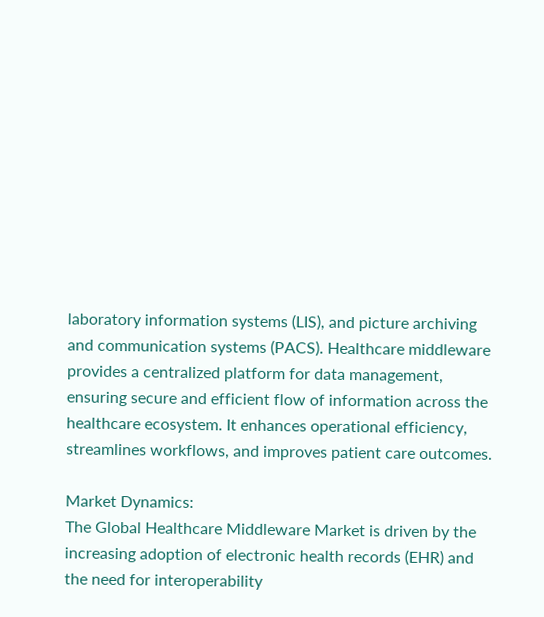laboratory information systems (LIS), and picture archiving and communication systems (PACS). Healthcare middleware provides a centralized platform for data management, ensuring secure and efficient flow of information across the healthcare ecosystem. It enhances operational efficiency, streamlines workflows, and improves patient care outcomes.

Market Dynamics:
The Global Healthcare Middleware Market is driven by the increasing adoption of electronic health records (EHR) and the need for interoperability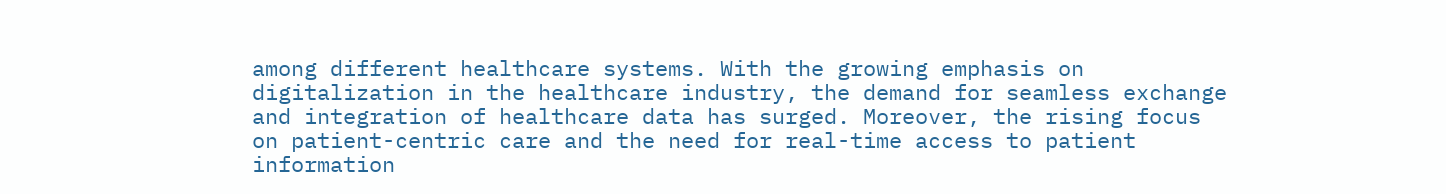among different healthcare systems. With the growing emphasis on digitalization in the healthcare industry, the demand for seamless exchange and integration of healthcare data has surged. Moreover, the rising focus on patient-centric care and the need for real-time access to patient information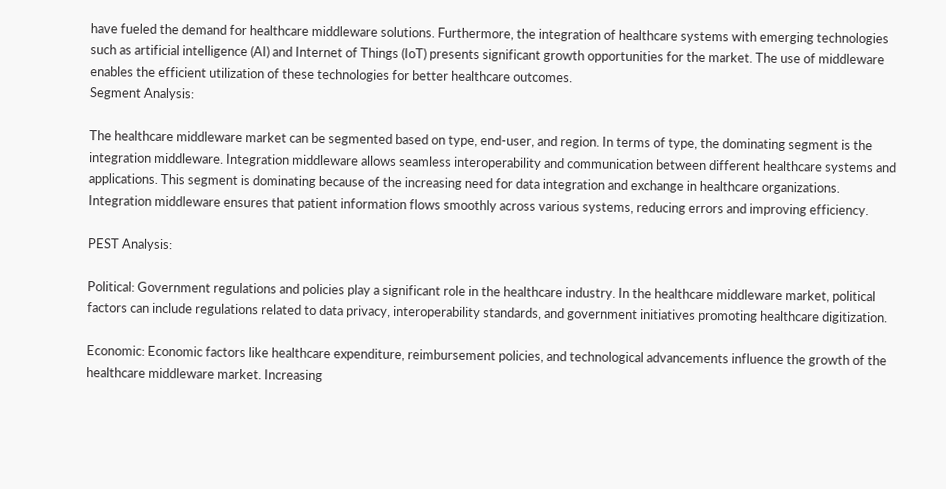have fueled the demand for healthcare middleware solutions. Furthermore, the integration of healthcare systems with emerging technologies such as artificial intelligence (AI) and Internet of Things (IoT) presents significant growth opportunities for the market. The use of middleware enables the efficient utilization of these technologies for better healthcare outcomes.
Segment Analysis:

The healthcare middleware market can be segmented based on type, end-user, and region. In terms of type, the dominating segment is the integration middleware. Integration middleware allows seamless interoperability and communication between different healthcare systems and applications. This segment is dominating because of the increasing need for data integration and exchange in healthcare organizations. Integration middleware ensures that patient information flows smoothly across various systems, reducing errors and improving efficiency.

PEST Analysis:

Political: Government regulations and policies play a significant role in the healthcare industry. In the healthcare middleware market, political factors can include regulations related to data privacy, interoperability standards, and government initiatives promoting healthcare digitization.

Economic: Economic factors like healthcare expenditure, reimbursement policies, and technological advancements influence the growth of the healthcare middleware market. Increasing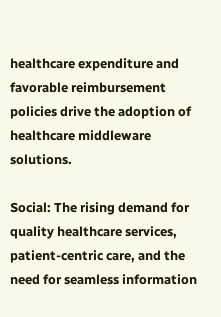healthcare expenditure and favorable reimbursement policies drive the adoption of healthcare middleware solutions.

Social: The rising demand for quality healthcare services, patient-centric care, and the need for seamless information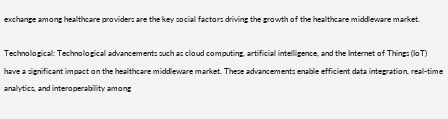exchange among healthcare providers are the key social factors driving the growth of the healthcare middleware market.

Technological: Technological advancements such as cloud computing, artificial intelligence, and the Internet of Things (IoT) have a significant impact on the healthcare middleware market. These advancements enable efficient data integration, real-time analytics, and interoperability among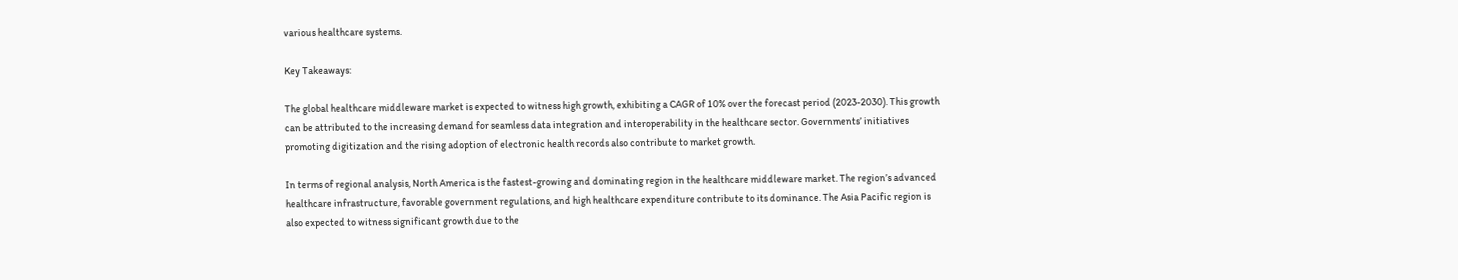various healthcare systems.

Key Takeaways:

The global healthcare middleware market is expected to witness high growth, exhibiting a CAGR of 10% over the forecast period (2023-2030). This growth can be attributed to the increasing demand for seamless data integration and interoperability in the healthcare sector. Governments’ initiatives promoting digitization and the rising adoption of electronic health records also contribute to market growth.

In terms of regional analysis, North America is the fastest-growing and dominating region in the healthcare middleware market. The region’s advanced healthcare infrastructure, favorable government regulations, and high healthcare expenditure contribute to its dominance. The Asia Pacific region is also expected to witness significant growth due to the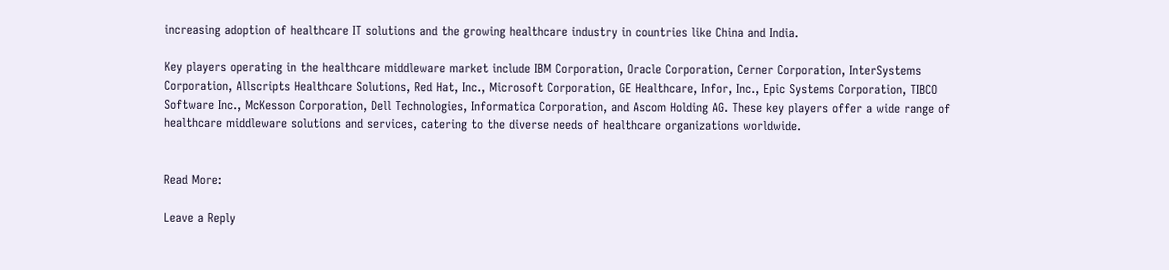increasing adoption of healthcare IT solutions and the growing healthcare industry in countries like China and India.

Key players operating in the healthcare middleware market include IBM Corporation, Oracle Corporation, Cerner Corporation, InterSystems Corporation, Allscripts Healthcare Solutions, Red Hat, Inc., Microsoft Corporation, GE Healthcare, Infor, Inc., Epic Systems Corporation, TIBCO Software Inc., McKesson Corporation, Dell Technologies, Informatica Corporation, and Ascom Holding AG. These key players offer a wide range of healthcare middleware solutions and services, catering to the diverse needs of healthcare organizations worldwide.


Read More:

Leave a Reply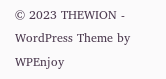© 2023 THEWION - WordPress Theme by WPEnjoy